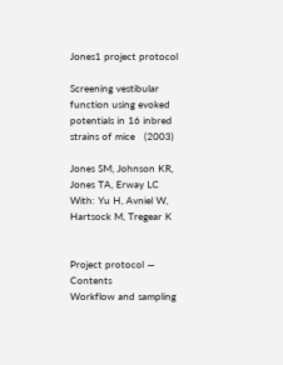Jones1 project protocol

Screening vestibular function using evoked potentials in 16 inbred strains of mice   (2003)

Jones SM, Johnson KR, Jones TA, Erway LC
With: Yu H, Avniel W, Hartsock M, Tregear K


Project protocol — Contents
Workflow and sampling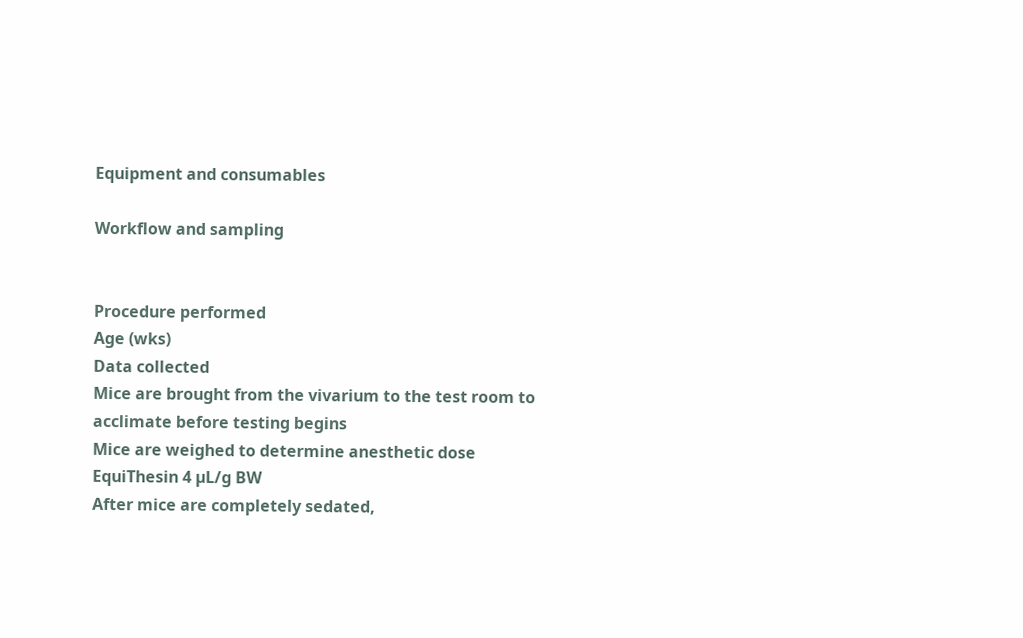Equipment and consumables

Workflow and sampling


Procedure performed
Age (wks)
Data collected
Mice are brought from the vivarium to the test room to acclimate before testing begins
Mice are weighed to determine anesthetic dose
EquiThesin 4 µL/g BW
After mice are completely sedated,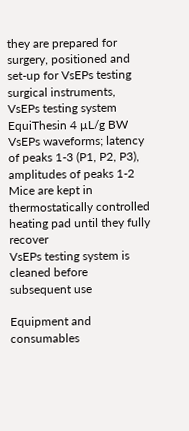they are prepared for surgery, positioned and set-up for VsEPs testing
surgical instruments, VsEPs testing system
EquiThesin 4 µL/g BW
VsEPs waveforms; latency of peaks 1-3 (P1, P2, P3), amplitudes of peaks 1-2
Mice are kept in thermostatically controlled heating pad until they fully recover
VsEPs testing system is cleaned before subsequent use

Equipment and consumables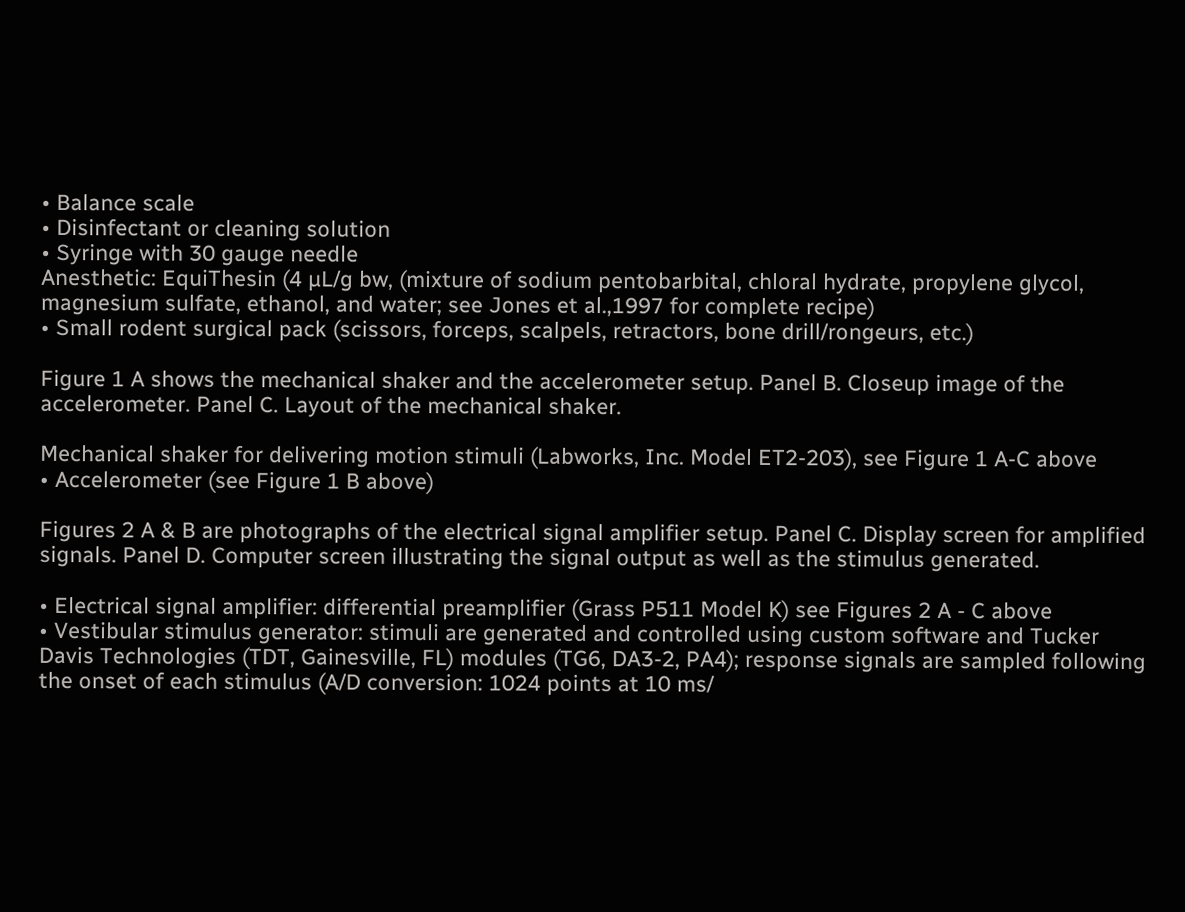• Balance scale
• Disinfectant or cleaning solution
• Syringe with 30 gauge needle
Anesthetic: EquiThesin (4 µL/g bw, (mixture of sodium pentobarbital, chloral hydrate, propylene glycol, magnesium sulfate, ethanol, and water; see Jones et al.,1997 for complete recipe)
• Small rodent surgical pack (scissors, forceps, scalpels, retractors, bone drill/rongeurs, etc.)

Figure 1 A shows the mechanical shaker and the accelerometer setup. Panel B. Closeup image of the accelerometer. Panel C. Layout of the mechanical shaker.

Mechanical shaker for delivering motion stimuli (Labworks, Inc. Model ET2-203), see Figure 1 A-C above
• Accelerometer (see Figure 1 B above)

Figures 2 A & B are photographs of the electrical signal amplifier setup. Panel C. Display screen for amplified signals. Panel D. Computer screen illustrating the signal output as well as the stimulus generated.

• Electrical signal amplifier: differential preamplifier (Grass P511 Model K) see Figures 2 A - C above
• Vestibular stimulus generator: stimuli are generated and controlled using custom software and Tucker Davis Technologies (TDT, Gainesville, FL) modules (TG6, DA3-2, PA4); response signals are sampled following the onset of each stimulus (A/D conversion: 1024 points at 10 ms/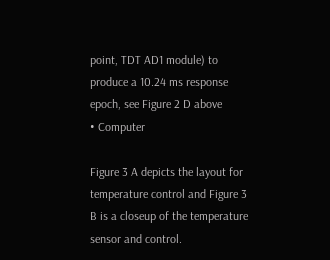point, TDT AD1 module) to produce a 10.24 ms response epoch, see Figure 2 D above
• Computer

Figure 3 A depicts the layout for temperature control and Figure 3 B is a closeup of the temperature sensor and control.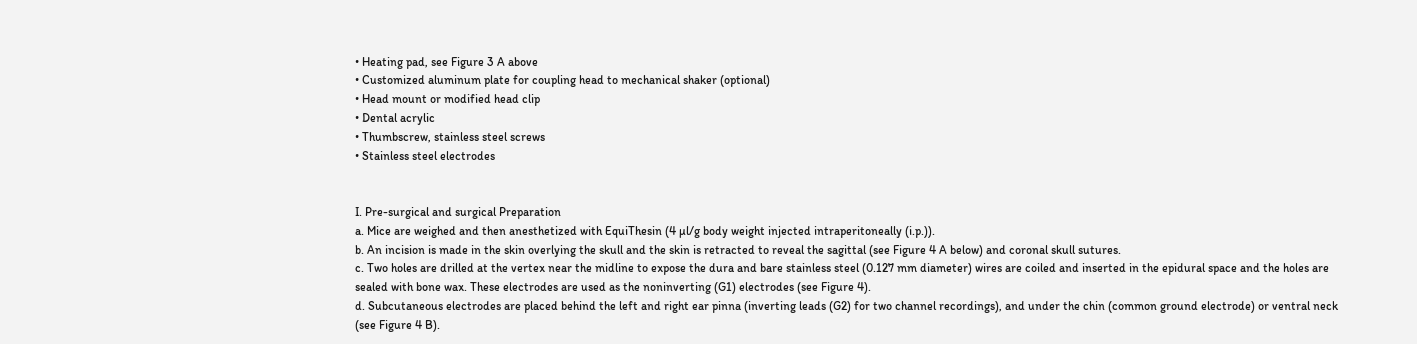• Heating pad, see Figure 3 A above
• Customized aluminum plate for coupling head to mechanical shaker (optional)
• Head mount or modified head clip
• Dental acrylic
• Thumbscrew, stainless steel screws
• Stainless steel electrodes


I. Pre-surgical and surgical Preparation
a. Mice are weighed and then anesthetized with EquiThesin (4 µl/g body weight injected intraperitoneally (i.p.)).
b. An incision is made in the skin overlying the skull and the skin is retracted to reveal the sagittal (see Figure 4 A below) and coronal skull sutures.
c. Two holes are drilled at the vertex near the midline to expose the dura and bare stainless steel (0.127 mm diameter) wires are coiled and inserted in the epidural space and the holes are sealed with bone wax. These electrodes are used as the noninverting (G1) electrodes (see Figure 4).
d. Subcutaneous electrodes are placed behind the left and right ear pinna (inverting leads (G2) for two channel recordings), and under the chin (common ground electrode) or ventral neck (see Figure 4 B).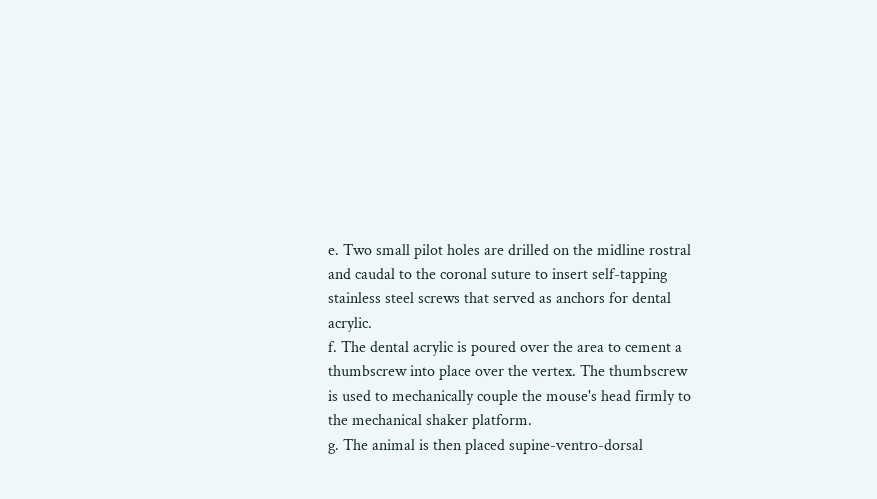e. Two small pilot holes are drilled on the midline rostral and caudal to the coronal suture to insert self-tapping stainless steel screws that served as anchors for dental acrylic.
f. The dental acrylic is poured over the area to cement a thumbscrew into place over the vertex. The thumbscrew is used to mechanically couple the mouse's head firmly to the mechanical shaker platform.
g. The animal is then placed supine-ventro-dorsal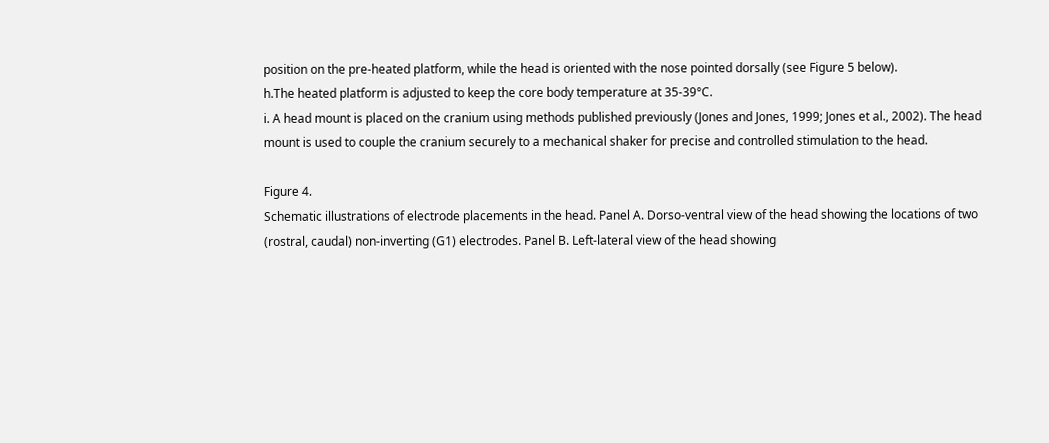position on the pre-heated platform, while the head is oriented with the nose pointed dorsally (see Figure 5 below).
h.The heated platform is adjusted to keep the core body temperature at 35-39°C.
i. A head mount is placed on the cranium using methods published previously (Jones and Jones, 1999; Jones et al., 2002). The head mount is used to couple the cranium securely to a mechanical shaker for precise and controlled stimulation to the head.

Figure 4.
Schematic illustrations of electrode placements in the head. Panel A. Dorso-ventral view of the head showing the locations of two (rostral, caudal) non-inverting (G1) electrodes. Panel B. Left-lateral view of the head showing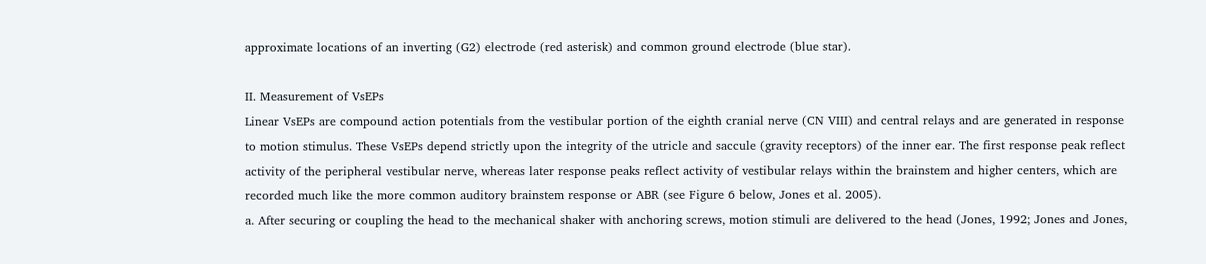approximate locations of an inverting (G2) electrode (red asterisk) and common ground electrode (blue star).

II. Measurement of VsEPs
Linear VsEPs are compound action potentials from the vestibular portion of the eighth cranial nerve (CN VIII) and central relays and are generated in response to motion stimulus. These VsEPs depend strictly upon the integrity of the utricle and saccule (gravity receptors) of the inner ear. The first response peak reflect activity of the peripheral vestibular nerve, whereas later response peaks reflect activity of vestibular relays within the brainstem and higher centers, which are recorded much like the more common auditory brainstem response or ABR (see Figure 6 below, Jones et al. 2005).
a. After securing or coupling the head to the mechanical shaker with anchoring screws, motion stimuli are delivered to the head (Jones, 1992; Jones and Jones,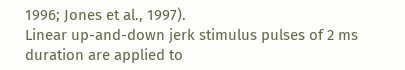1996; Jones et al., 1997).
Linear up-and-down jerk stimulus pulses of 2 ms duration are applied to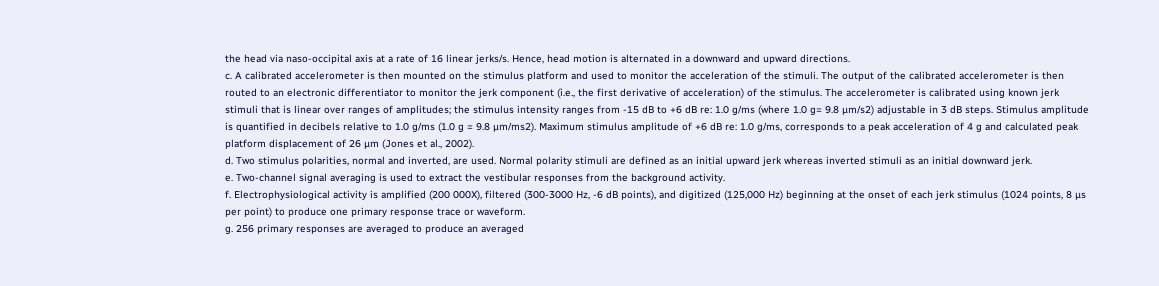the head via naso-occipital axis at a rate of 16 linear jerks/s. Hence, head motion is alternated in a downward and upward directions.
c. A calibrated accelerometer is then mounted on the stimulus platform and used to monitor the acceleration of the stimuli. The output of the calibrated accelerometer is then routed to an electronic differentiator to monitor the jerk component (i.e., the first derivative of acceleration) of the stimulus. The accelerometer is calibrated using known jerk stimuli that is linear over ranges of amplitudes; the stimulus intensity ranges from -15 dB to +6 dB re: 1.0 g/ms (where 1.0 g= 9.8 µm/s2) adjustable in 3 dB steps. Stimulus amplitude is quantified in decibels relative to 1.0 g/ms (1.0 g = 9.8 µm/ms2). Maximum stimulus amplitude of +6 dB re: 1.0 g/ms, corresponds to a peak acceleration of 4 g and calculated peak platform displacement of 26 µm (Jones et al., 2002).
d. Two stimulus polarities, normal and inverted, are used. Normal polarity stimuli are defined as an initial upward jerk whereas inverted stimuli as an initial downward jerk.
e. Two-channel signal averaging is used to extract the vestibular responses from the background activity.
f. Electrophysiological activity is amplified (200 000X), filtered (300-3000 Hz, -6 dB points), and digitized (125,000 Hz) beginning at the onset of each jerk stimulus (1024 points, 8 µs per point) to produce one primary response trace or waveform.
g. 256 primary responses are averaged to produce an averaged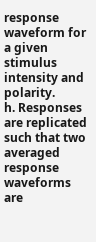response waveform for a given stimulus intensity and polarity.
h. Responses are replicated such that two averaged response waveforms are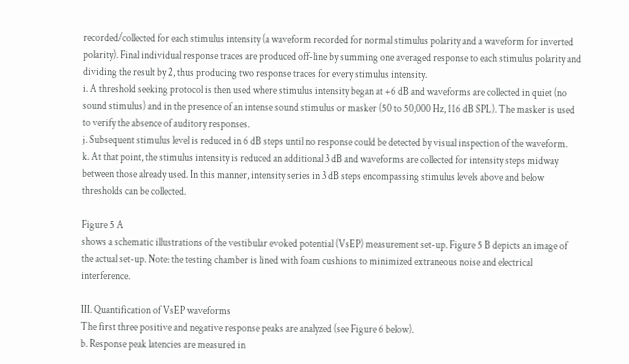recorded/collected for each stimulus intensity (a waveform recorded for normal stimulus polarity and a waveform for inverted polarity). Final individual response traces are produced off-line by summing one averaged response to each stimulus polarity and dividing the result by 2, thus producing two response traces for every stimulus intensity.
i. A threshold seeking protocol is then used where stimulus intensity began at +6 dB and waveforms are collected in quiet (no sound stimulus) and in the presence of an intense sound stimulus or masker (50 to 50,000 Hz, 116 dB SPL). The masker is used to verify the absence of auditory responses.
j. Subsequent stimulus level is reduced in 6 dB steps until no response could be detected by visual inspection of the waveform.
k. At that point, the stimulus intensity is reduced an additional 3 dB and waveforms are collected for intensity steps midway between those already used. In this manner, intensity series in 3 dB steps encompassing stimulus levels above and below thresholds can be collected.

Figure 5 A
shows a schematic illustrations of the vestibular evoked potential (VsEP) measurement set-up. Figure 5 B depicts an image of the actual set-up. Note: the testing chamber is lined with foam cushions to minimized extraneous noise and electrical interference.

III. Quantification of VsEP waveforms
The first three positive and negative response peaks are analyzed (see Figure 6 below).
b. Response peak latencies are measured in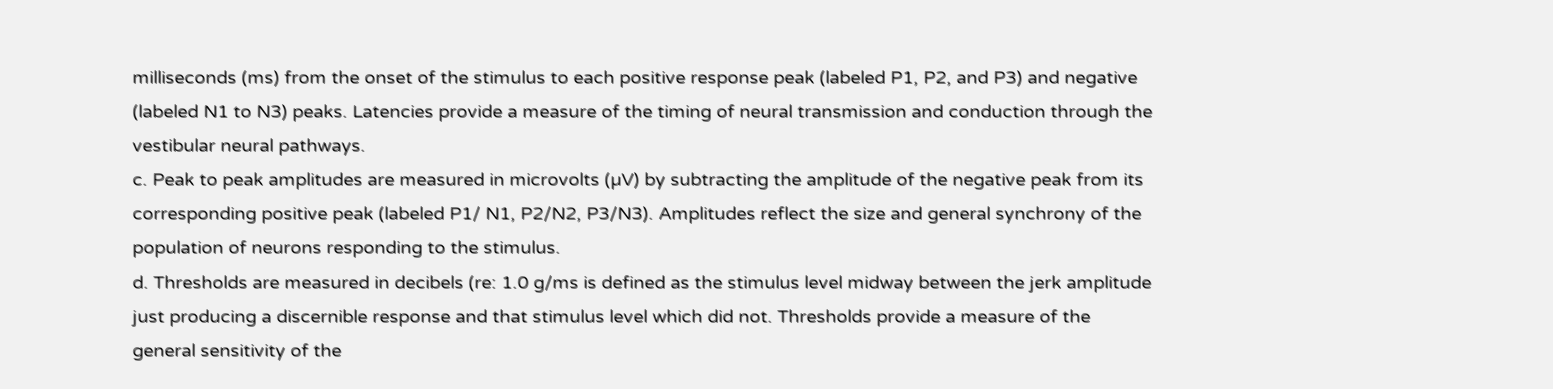milliseconds (ms) from the onset of the stimulus to each positive response peak (labeled P1, P2, and P3) and negative (labeled N1 to N3) peaks. Latencies provide a measure of the timing of neural transmission and conduction through the vestibular neural pathways.
c. Peak to peak amplitudes are measured in microvolts (µV) by subtracting the amplitude of the negative peak from its corresponding positive peak (labeled P1/ N1, P2/N2, P3/N3). Amplitudes reflect the size and general synchrony of the population of neurons responding to the stimulus.
d. Thresholds are measured in decibels (re: 1.0 g/ms is defined as the stimulus level midway between the jerk amplitude just producing a discernible response and that stimulus level which did not. Thresholds provide a measure of the general sensitivity of the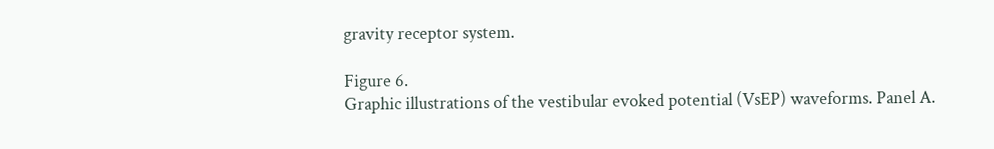gravity receptor system.

Figure 6.
Graphic illustrations of the vestibular evoked potential (VsEP) waveforms. Panel A.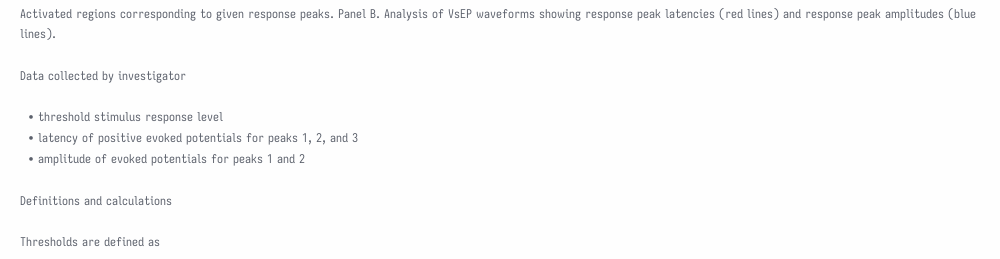Activated regions corresponding to given response peaks. Panel B. Analysis of VsEP waveforms showing response peak latencies (red lines) and response peak amplitudes (blue lines).

Data collected by investigator

  • threshold stimulus response level
  • latency of positive evoked potentials for peaks 1, 2, and 3
  • amplitude of evoked potentials for peaks 1 and 2

Definitions and calculations

Thresholds are defined as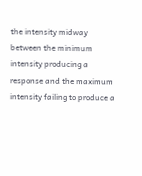the intensity midway between the minimum intensity producing a response and the maximum intensity failing to produce a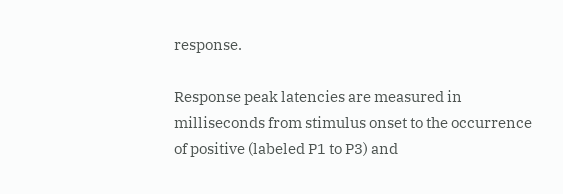response.

Response peak latencies are measured in milliseconds from stimulus onset to the occurrence of positive (labeled P1 to P3) and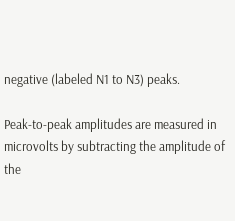negative (labeled N1 to N3) peaks.

Peak-to-peak amplitudes are measured in microvolts by subtracting the amplitude of the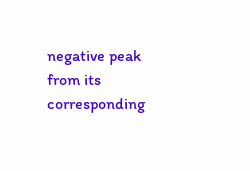negative peak from its corresponding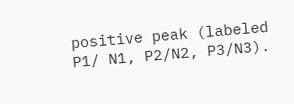positive peak (labeled P1/ N1, P2/N2, P3/N3).